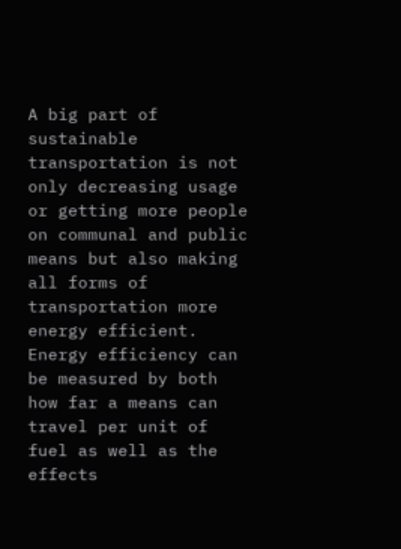A big part of sustainable transportation is not only decreasing usage or getting more people on communal and public means but also making all forms of transportation more energy efficient.  Energy efficiency can be measured by both how far a means can travel per unit of fuel as well as the effects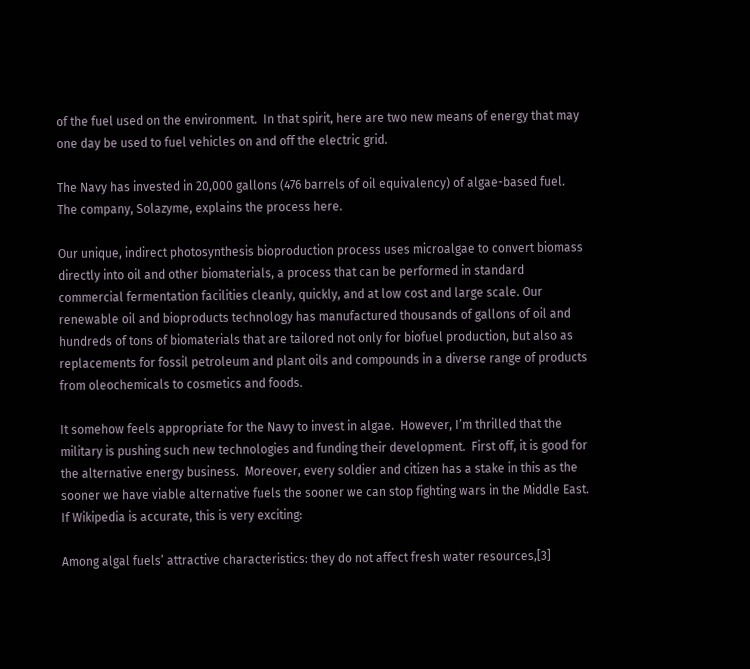of the fuel used on the environment.  In that spirit, here are two new means of energy that may one day be used to fuel vehicles on and off the electric grid.

The Navy has invested in 20,000 gallons (476 barrels of oil equivalency) of algae-based fuel.  The company, Solazyme, explains the process here.

Our unique, indirect photosynthesis bioproduction process uses microalgae to convert biomass directly into oil and other biomaterials, a process that can be performed in standard commercial fermentation facilities cleanly, quickly, and at low cost and large scale. Our renewable oil and bioproducts technology has manufactured thousands of gallons of oil and hundreds of tons of biomaterials that are tailored not only for biofuel production, but also as replacements for fossil petroleum and plant oils and compounds in a diverse range of products from oleochemicals to cosmetics and foods.

It somehow feels appropriate for the Navy to invest in algae.  However, I’m thrilled that the military is pushing such new technologies and funding their development.  First off, it is good for the alternative energy business.  Moreover, every soldier and citizen has a stake in this as the sooner we have viable alternative fuels the sooner we can stop fighting wars in the Middle East.  If Wikipedia is accurate, this is very exciting:

Among algal fuels’ attractive characteristics: they do not affect fresh water resources,[3]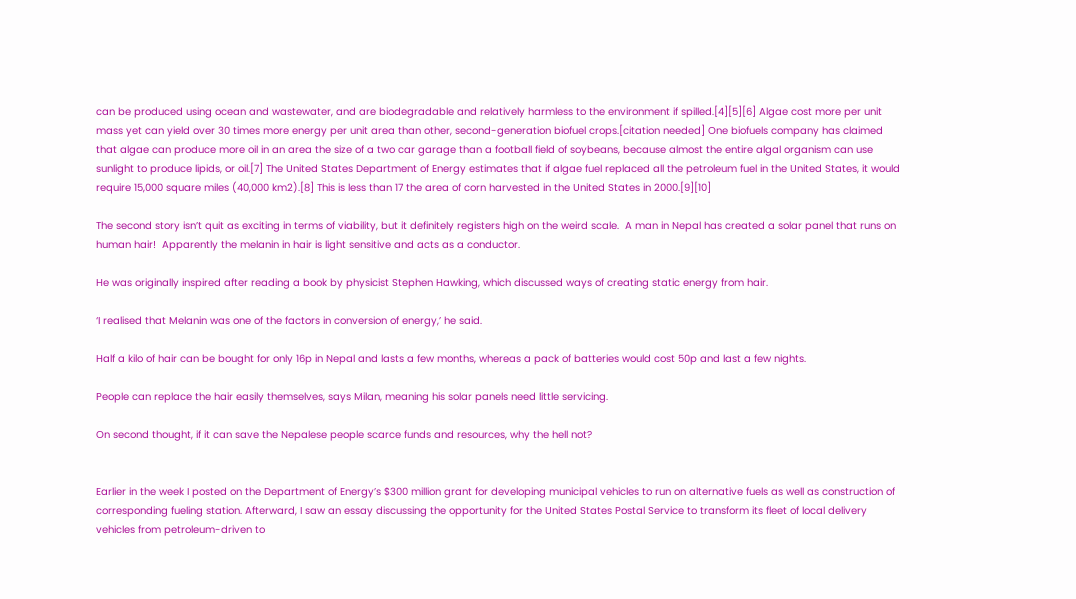can be produced using ocean and wastewater, and are biodegradable and relatively harmless to the environment if spilled.[4][5][6] Algae cost more per unit mass yet can yield over 30 times more energy per unit area than other, second-generation biofuel crops.[citation needed] One biofuels company has claimed that algae can produce more oil in an area the size of a two car garage than a football field of soybeans, because almost the entire algal organism can use sunlight to produce lipids, or oil.[7] The United States Department of Energy estimates that if algae fuel replaced all the petroleum fuel in the United States, it would require 15,000 square miles (40,000 km2).[8] This is less than 17 the area of corn harvested in the United States in 2000.[9][10]

The second story isn’t quit as exciting in terms of viability, but it definitely registers high on the weird scale.  A man in Nepal has created a solar panel that runs on human hair!  Apparently the melanin in hair is light sensitive and acts as a conductor.

He was originally inspired after reading a book by physicist Stephen Hawking, which discussed ways of creating static energy from hair.

‘I realised that Melanin was one of the factors in conversion of energy,’ he said.

Half a kilo of hair can be bought for only 16p in Nepal and lasts a few months, whereas a pack of batteries would cost 50p and last a few nights.

People can replace the hair easily themselves, says Milan, meaning his solar panels need little servicing.

On second thought, if it can save the Nepalese people scarce funds and resources, why the hell not?


Earlier in the week I posted on the Department of Energy’s $300 million grant for developing municipal vehicles to run on alternative fuels as well as construction of corresponding fueling station. Afterward, I saw an essay discussing the opportunity for the United States Postal Service to transform its fleet of local delivery vehicles from petroleum-driven to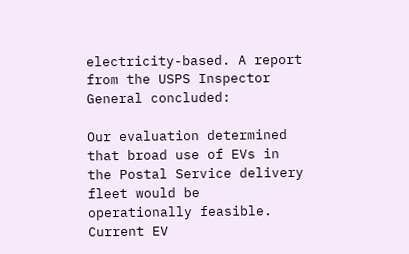electricity-based. A report from the USPS Inspector General concluded:

Our evaluation determined that broad use of EVs in the Postal Service delivery fleet would be operationally feasible. Current EV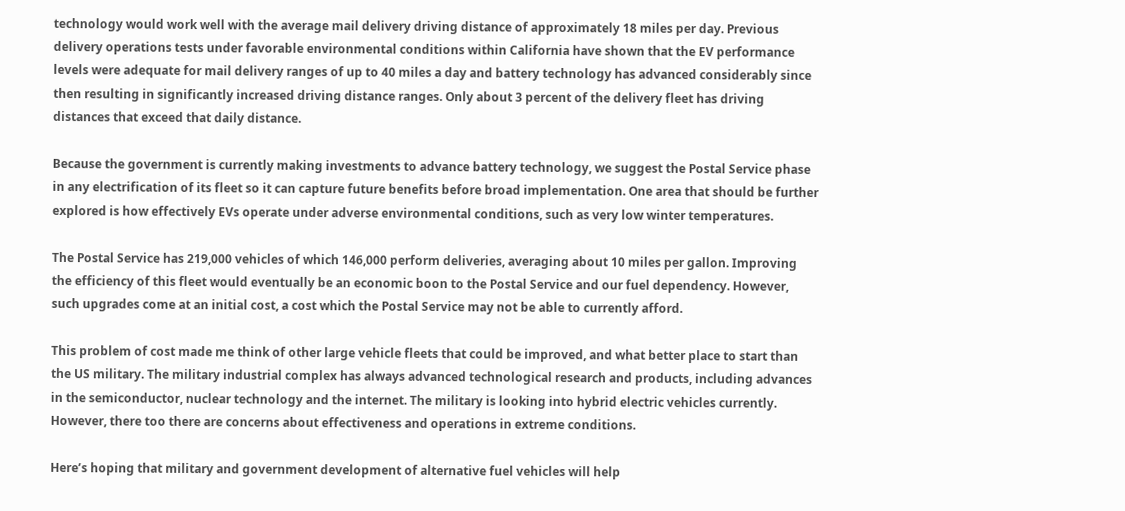technology would work well with the average mail delivery driving distance of approximately 18 miles per day. Previous delivery operations tests under favorable environmental conditions within California have shown that the EV performance levels were adequate for mail delivery ranges of up to 40 miles a day and battery technology has advanced considerably since then resulting in significantly increased driving distance ranges. Only about 3 percent of the delivery fleet has driving distances that exceed that daily distance.

Because the government is currently making investments to advance battery technology, we suggest the Postal Service phase in any electrification of its fleet so it can capture future benefits before broad implementation. One area that should be further explored is how effectively EVs operate under adverse environmental conditions, such as very low winter temperatures.

The Postal Service has 219,000 vehicles of which 146,000 perform deliveries, averaging about 10 miles per gallon. Improving the efficiency of this fleet would eventually be an economic boon to the Postal Service and our fuel dependency. However, such upgrades come at an initial cost, a cost which the Postal Service may not be able to currently afford.

This problem of cost made me think of other large vehicle fleets that could be improved, and what better place to start than the US military. The military industrial complex has always advanced technological research and products, including advances in the semiconductor, nuclear technology and the internet. The military is looking into hybrid electric vehicles currently. However, there too there are concerns about effectiveness and operations in extreme conditions.

Here’s hoping that military and government development of alternative fuel vehicles will help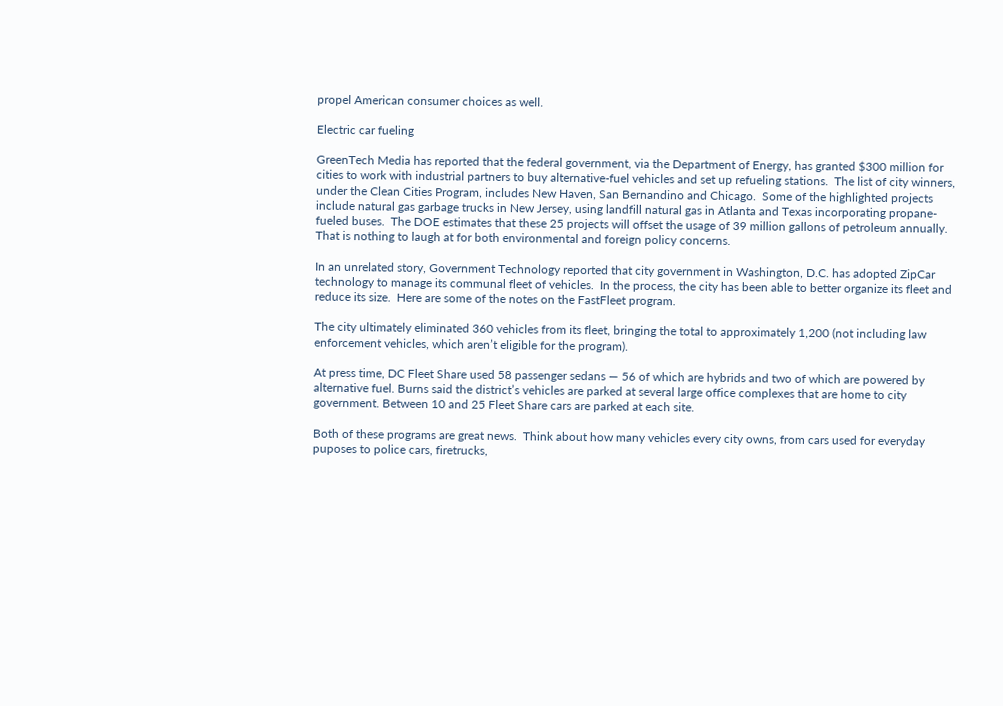propel American consumer choices as well.

Electric car fueling

GreenTech Media has reported that the federal government, via the Department of Energy, has granted $300 million for cities to work with industrial partners to buy alternative-fuel vehicles and set up refueling stations.  The list of city winners, under the Clean Cities Program, includes New Haven, San Bernandino and Chicago.  Some of the highlighted projects include natural gas garbage trucks in New Jersey, using landfill natural gas in Atlanta and Texas incorporating propane-fueled buses.  The DOE estimates that these 25 projects will offset the usage of 39 million gallons of petroleum annually.  That is nothing to laugh at for both environmental and foreign policy concerns.

In an unrelated story, Government Technology reported that city government in Washington, D.C. has adopted ZipCar technology to manage its communal fleet of vehicles.  In the process, the city has been able to better organize its fleet and reduce its size.  Here are some of the notes on the FastFleet program.

The city ultimately eliminated 360 vehicles from its fleet, bringing the total to approximately 1,200 (not including law enforcement vehicles, which aren’t eligible for the program).

At press time, DC Fleet Share used 58 passenger sedans — 56 of which are hybrids and two of which are powered by alternative fuel. Burns said the district’s vehicles are parked at several large office complexes that are home to city government. Between 10 and 25 Fleet Share cars are parked at each site.

Both of these programs are great news.  Think about how many vehicles every city owns, from cars used for everyday puposes to police cars, firetrucks,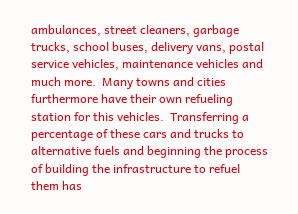ambulances, street cleaners, garbage trucks, school buses, delivery vans, postal service vehicles, maintenance vehicles and much more.  Many towns and cities furthermore have their own refueling station for this vehicles.  Transferring a percentage of these cars and trucks to alternative fuels and beginning the process of building the infrastructure to refuel them has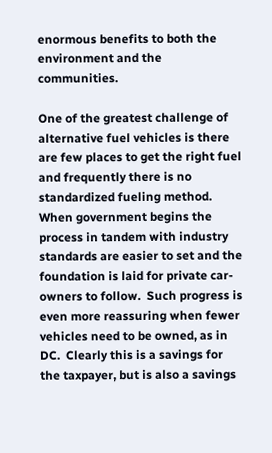enormous benefits to both the environment and the communities.

One of the greatest challenge of alternative fuel vehicles is there are few places to get the right fuel and frequently there is no standardized fueling method.  When government begins the process in tandem with industry standards are easier to set and the foundation is laid for private car-owners to follow.  Such progress is even more reassuring when fewer vehicles need to be owned, as in DC.  Clearly this is a savings for the taxpayer, but is also a savings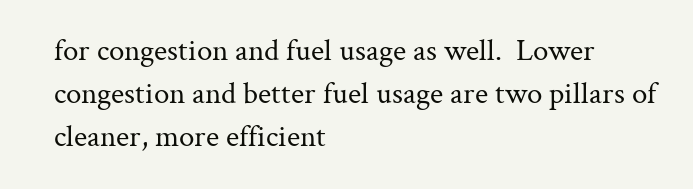for congestion and fuel usage as well.  Lower congestion and better fuel usage are two pillars of cleaner, more efficient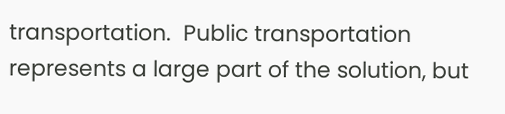transportation.  Public transportation represents a large part of the solution, but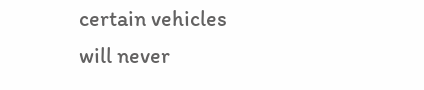certain vehicles will never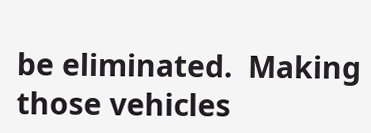be eliminated.  Making those vehicles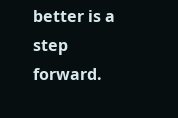better is a step forward.